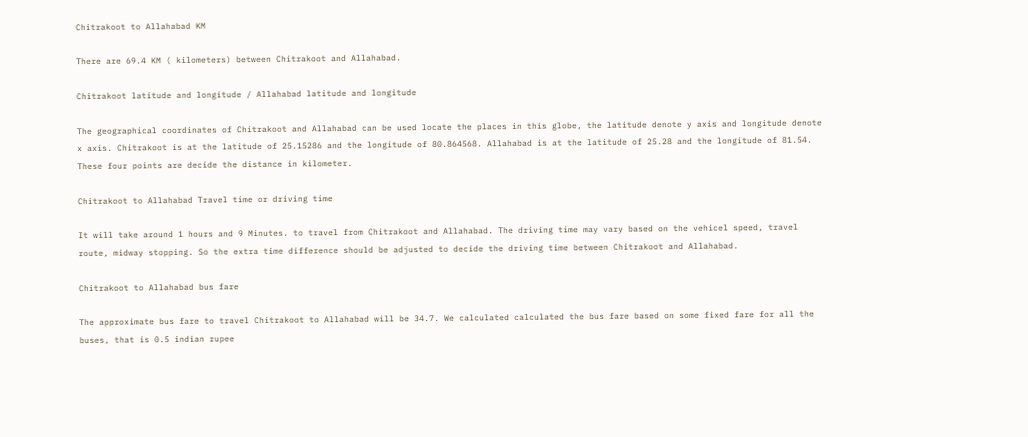Chitrakoot to Allahabad KM

There are 69.4 KM ( kilometers) between Chitrakoot and Allahabad.

Chitrakoot latitude and longitude / Allahabad latitude and longitude

The geographical coordinates of Chitrakoot and Allahabad can be used locate the places in this globe, the latitude denote y axis and longitude denote x axis. Chitrakoot is at the latitude of 25.15286 and the longitude of 80.864568. Allahabad is at the latitude of 25.28 and the longitude of 81.54. These four points are decide the distance in kilometer.

Chitrakoot to Allahabad Travel time or driving time

It will take around 1 hours and 9 Minutes. to travel from Chitrakoot and Allahabad. The driving time may vary based on the vehicel speed, travel route, midway stopping. So the extra time difference should be adjusted to decide the driving time between Chitrakoot and Allahabad.

Chitrakoot to Allahabad bus fare

The approximate bus fare to travel Chitrakoot to Allahabad will be 34.7. We calculated calculated the bus fare based on some fixed fare for all the buses, that is 0.5 indian rupee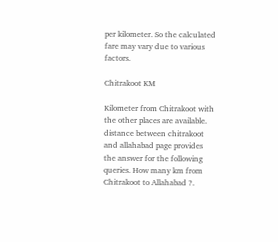per kilometer. So the calculated fare may vary due to various factors.

Chitrakoot KM

Kilometer from Chitrakoot with the other places are available. distance between chitrakoot and allahabad page provides the answer for the following queries. How many km from Chitrakoot to Allahabad ?.